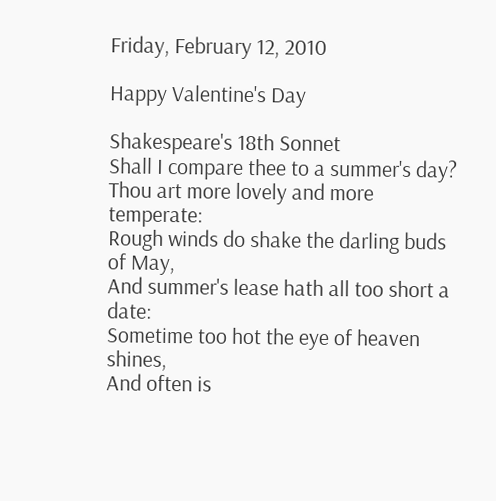Friday, February 12, 2010

Happy Valentine's Day

Shakespeare's 18th Sonnet
Shall I compare thee to a summer's day?
Thou art more lovely and more temperate:
Rough winds do shake the darling buds of May,
And summer's lease hath all too short a date:
Sometime too hot the eye of heaven shines,
And often is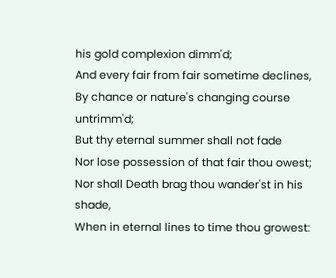his gold complexion dimm'd;
And every fair from fair sometime declines,
By chance or nature's changing course untrimm'd;
But thy eternal summer shall not fade
Nor lose possession of that fair thou owest;
Nor shall Death brag thou wander'st in his shade,
When in eternal lines to time thou growest: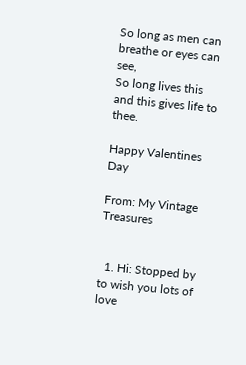So long as men can breathe or eyes can see,
So long lives this and this gives life to thee.

Happy Valentines Day

From: My Vintage Treasures


  1. Hi: Stopped by to wish you lots of love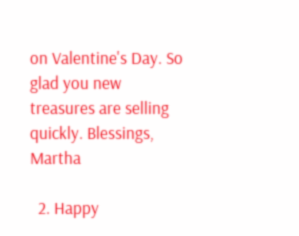on Valentine's Day. So glad you new treasures are selling quickly. Blessings, Martha

  2. Happy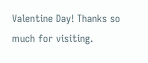Valentine Day! Thanks so much for visiting.